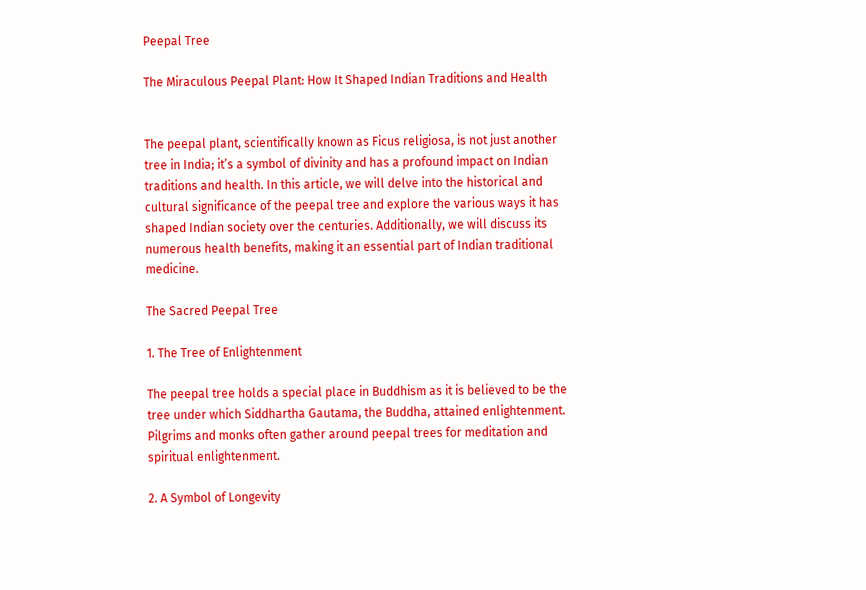Peepal Tree

The Miraculous Peepal Plant: How It Shaped Indian Traditions and Health


The peepal plant, scientifically known as Ficus religiosa, is not just another tree in India; it’s a symbol of divinity and has a profound impact on Indian traditions and health. In this article, we will delve into the historical and cultural significance of the peepal tree and explore the various ways it has shaped Indian society over the centuries. Additionally, we will discuss its numerous health benefits, making it an essential part of Indian traditional medicine.

The Sacred Peepal Tree

1. The Tree of Enlightenment

The peepal tree holds a special place in Buddhism as it is believed to be the tree under which Siddhartha Gautama, the Buddha, attained enlightenment. Pilgrims and monks often gather around peepal trees for meditation and spiritual enlightenment.

2. A Symbol of Longevity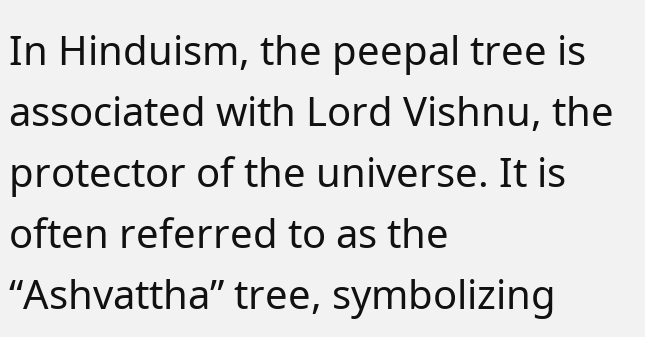In Hinduism, the peepal tree is associated with Lord Vishnu, the protector of the universe. It is often referred to as the “Ashvattha” tree, symbolizing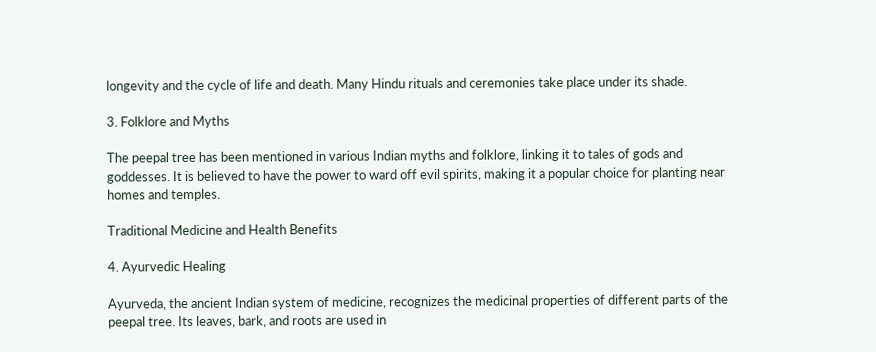longevity and the cycle of life and death. Many Hindu rituals and ceremonies take place under its shade.

3. Folklore and Myths

The peepal tree has been mentioned in various Indian myths and folklore, linking it to tales of gods and goddesses. It is believed to have the power to ward off evil spirits, making it a popular choice for planting near homes and temples.

Traditional Medicine and Health Benefits

4. Ayurvedic Healing

Ayurveda, the ancient Indian system of medicine, recognizes the medicinal properties of different parts of the peepal tree. Its leaves, bark, and roots are used in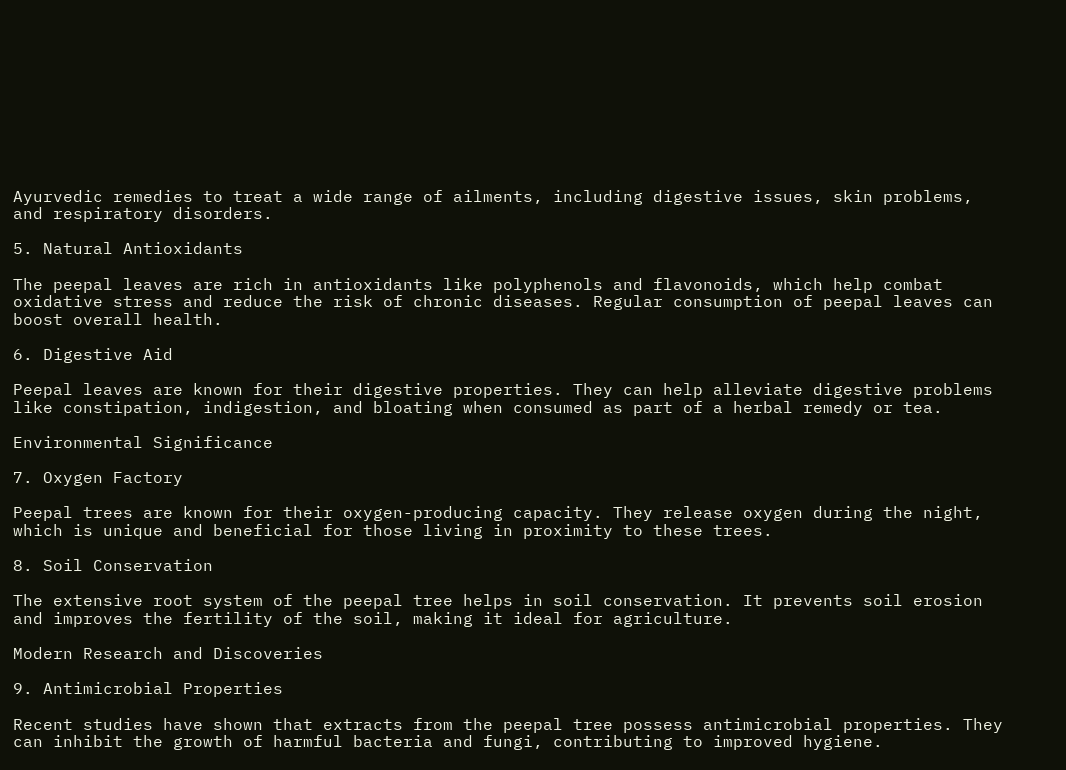Ayurvedic remedies to treat a wide range of ailments, including digestive issues, skin problems, and respiratory disorders.

5. Natural Antioxidants

The peepal leaves are rich in antioxidants like polyphenols and flavonoids, which help combat oxidative stress and reduce the risk of chronic diseases. Regular consumption of peepal leaves can boost overall health.

6. Digestive Aid

Peepal leaves are known for their digestive properties. They can help alleviate digestive problems like constipation, indigestion, and bloating when consumed as part of a herbal remedy or tea.

Environmental Significance

7. Oxygen Factory

Peepal trees are known for their oxygen-producing capacity. They release oxygen during the night, which is unique and beneficial for those living in proximity to these trees.

8. Soil Conservation

The extensive root system of the peepal tree helps in soil conservation. It prevents soil erosion and improves the fertility of the soil, making it ideal for agriculture.

Modern Research and Discoveries

9. Antimicrobial Properties

Recent studies have shown that extracts from the peepal tree possess antimicrobial properties. They can inhibit the growth of harmful bacteria and fungi, contributing to improved hygiene.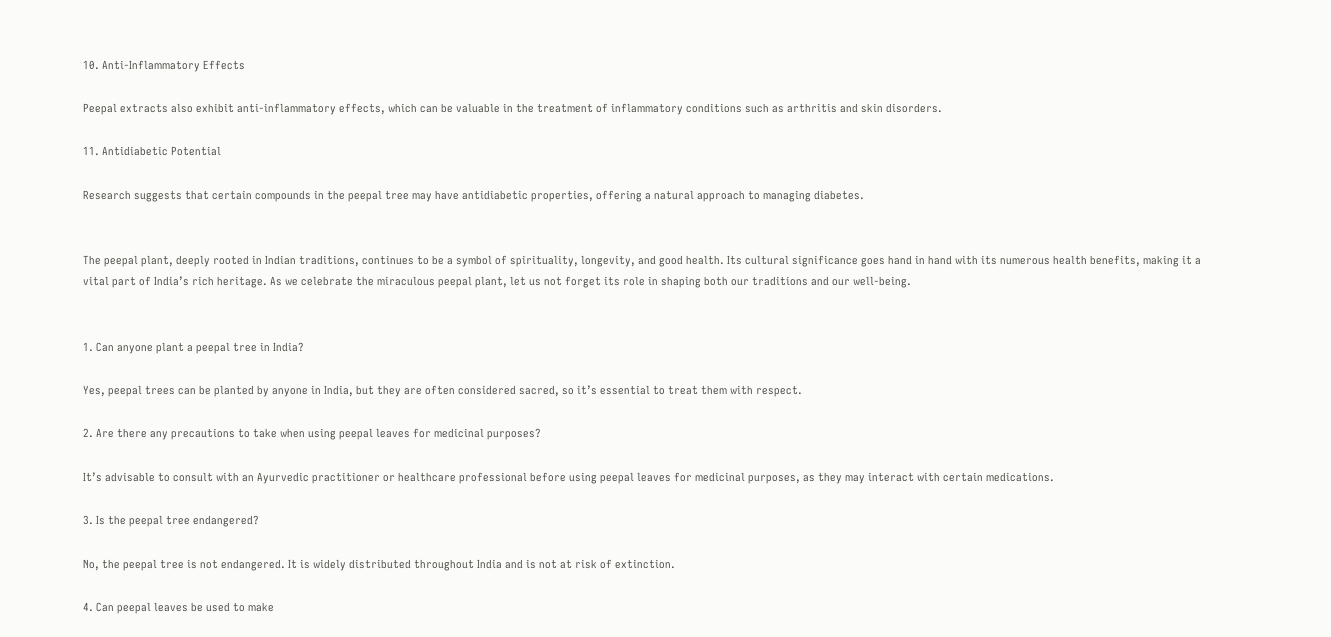10. Anti-Inflammatory Effects

Peepal extracts also exhibit anti-inflammatory effects, which can be valuable in the treatment of inflammatory conditions such as arthritis and skin disorders.

11. Antidiabetic Potential

Research suggests that certain compounds in the peepal tree may have antidiabetic properties, offering a natural approach to managing diabetes.


The peepal plant, deeply rooted in Indian traditions, continues to be a symbol of spirituality, longevity, and good health. Its cultural significance goes hand in hand with its numerous health benefits, making it a vital part of India’s rich heritage. As we celebrate the miraculous peepal plant, let us not forget its role in shaping both our traditions and our well-being.


1. Can anyone plant a peepal tree in India?

Yes, peepal trees can be planted by anyone in India, but they are often considered sacred, so it’s essential to treat them with respect.

2. Are there any precautions to take when using peepal leaves for medicinal purposes?

It’s advisable to consult with an Ayurvedic practitioner or healthcare professional before using peepal leaves for medicinal purposes, as they may interact with certain medications.

3. Is the peepal tree endangered?

No, the peepal tree is not endangered. It is widely distributed throughout India and is not at risk of extinction.

4. Can peepal leaves be used to make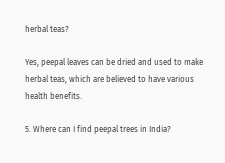herbal teas?

Yes, peepal leaves can be dried and used to make herbal teas, which are believed to have various health benefits.

5. Where can I find peepal trees in India?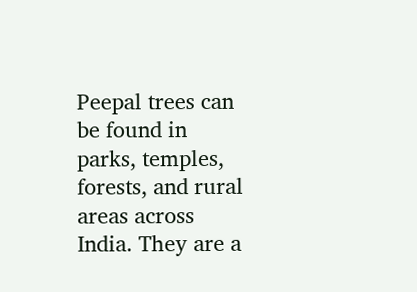Peepal trees can be found in parks, temples, forests, and rural areas across India. They are a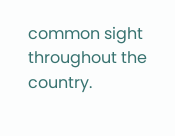common sight throughout the country.